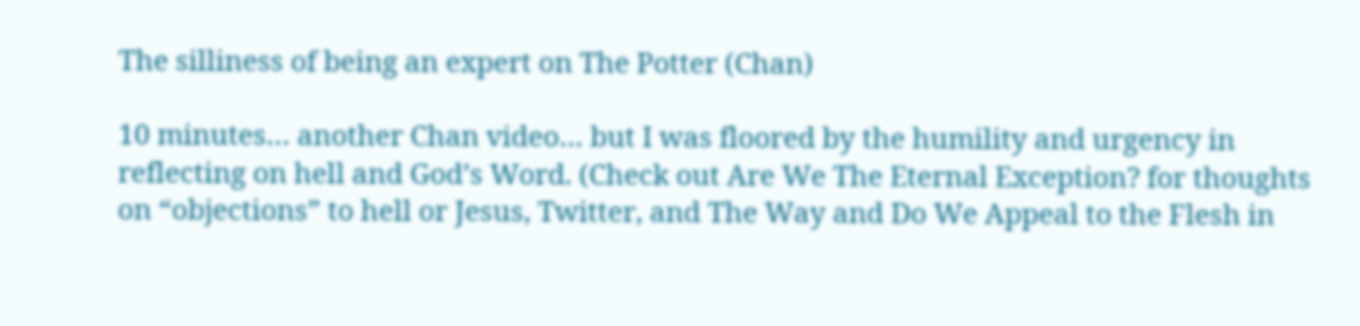The silliness of being an expert on The Potter (Chan)

10 minutes… another Chan video… but I was floored by the humility and urgency in reflecting on hell and God’s Word. (Check out Are We The Eternal Exception? for thoughts on “objections” to hell or Jesus, Twitter, and The Way and Do We Appeal to the Flesh in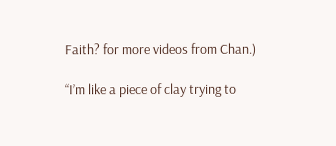Faith? for more videos from Chan.)

“I’m like a piece of clay trying to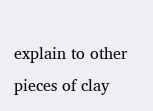explain to other pieces of clay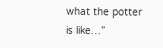what the potter is like…”